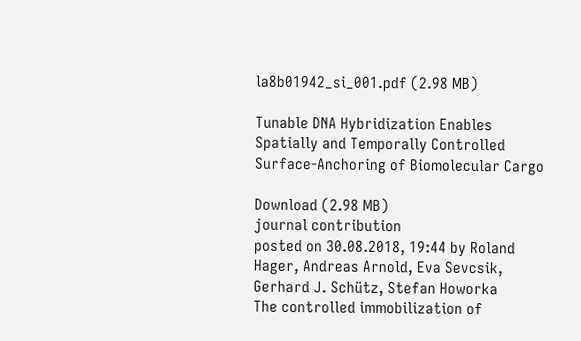la8b01942_si_001.pdf (2.98 MB)

Tunable DNA Hybridization Enables Spatially and Temporally Controlled Surface-Anchoring of Biomolecular Cargo

Download (2.98 MB)
journal contribution
posted on 30.08.2018, 19:44 by Roland Hager, Andreas Arnold, Eva Sevcsik, Gerhard J. Schütz, Stefan Howorka
The controlled immobilization of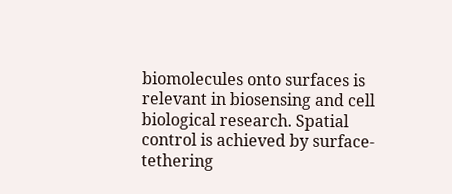biomolecules onto surfaces is relevant in biosensing and cell biological research. Spatial control is achieved by surface-tethering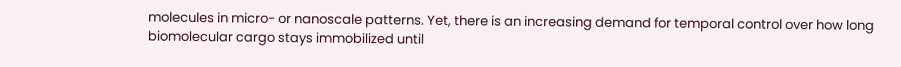molecules in micro- or nanoscale patterns. Yet, there is an increasing demand for temporal control over how long biomolecular cargo stays immobilized until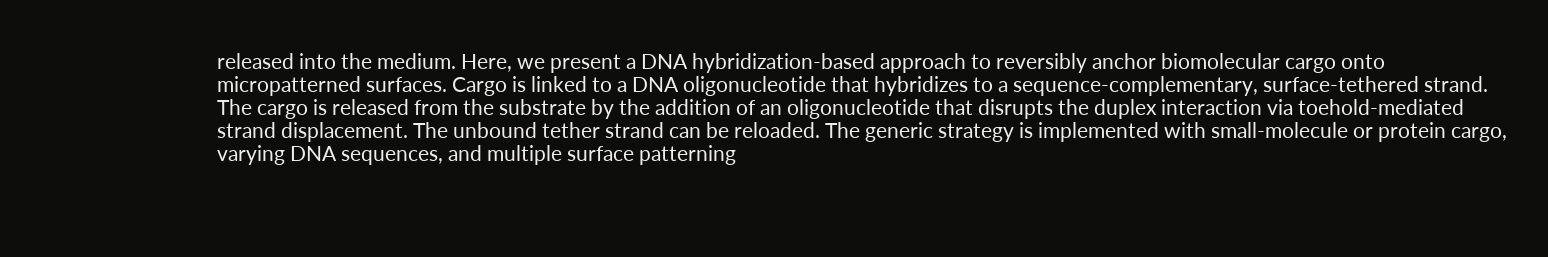released into the medium. Here, we present a DNA hybridization-based approach to reversibly anchor biomolecular cargo onto micropatterned surfaces. Cargo is linked to a DNA oligonucleotide that hybridizes to a sequence-complementary, surface-tethered strand. The cargo is released from the substrate by the addition of an oligonucleotide that disrupts the duplex interaction via toehold-mediated strand displacement. The unbound tether strand can be reloaded. The generic strategy is implemented with small-molecule or protein cargo, varying DNA sequences, and multiple surface patterning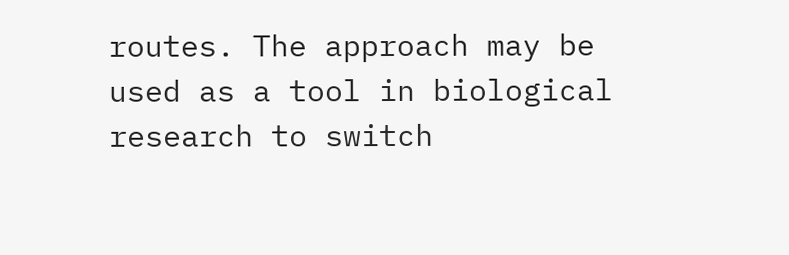routes. The approach may be used as a tool in biological research to switch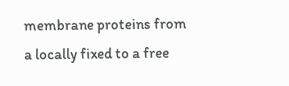membrane proteins from a locally fixed to a free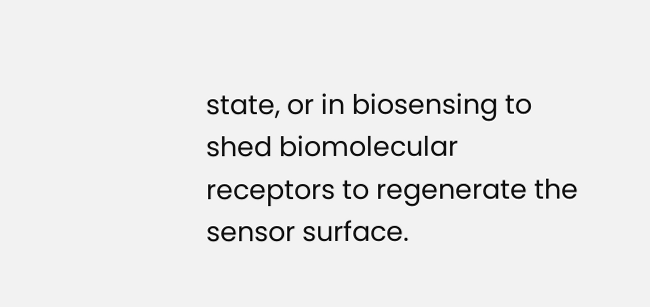state, or in biosensing to shed biomolecular receptors to regenerate the sensor surface.